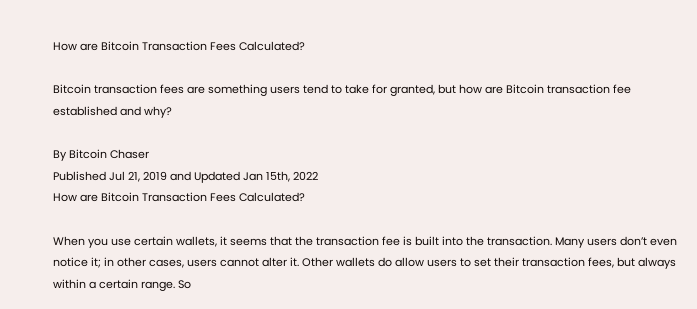How are Bitcoin Transaction Fees Calculated?

Bitcoin transaction fees are something users tend to take for granted, but how are Bitcoin transaction fee established and why?

By Bitcoin Chaser
Published Jul 21, 2019 and Updated Jan 15th, 2022
How are Bitcoin Transaction Fees Calculated?

When you use certain wallets, it seems that the transaction fee is built into the transaction. Many users don’t even notice it; in other cases, users cannot alter it. Other wallets do allow users to set their transaction fees, but always within a certain range. So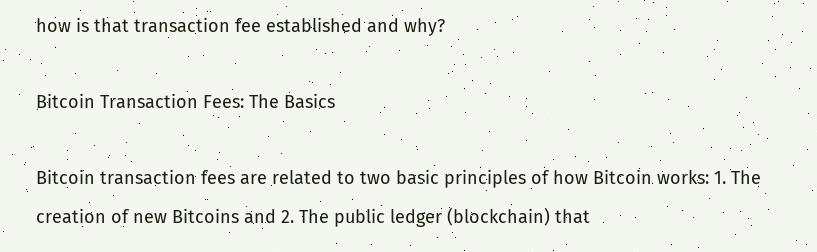how is that transaction fee established and why?

Bitcoin Transaction Fees: The Basics

Bitcoin transaction fees are related to two basic principles of how Bitcoin works: 1. The creation of new Bitcoins and 2. The public ledger (blockchain) that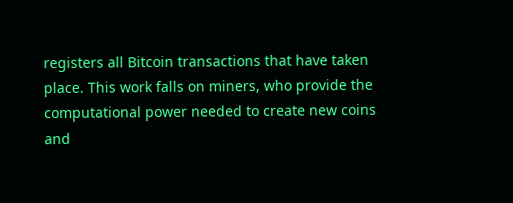registers all Bitcoin transactions that have taken place. This work falls on miners, who provide the computational power needed to create new coins and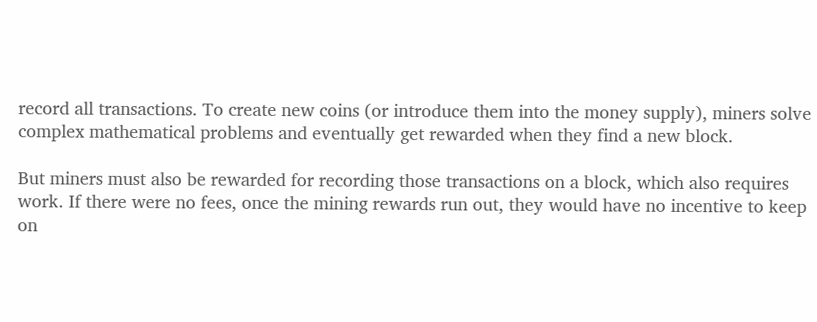record all transactions. To create new coins (or introduce them into the money supply), miners solve complex mathematical problems and eventually get rewarded when they find a new block.

But miners must also be rewarded for recording those transactions on a block, which also requires work. If there were no fees, once the mining rewards run out, they would have no incentive to keep on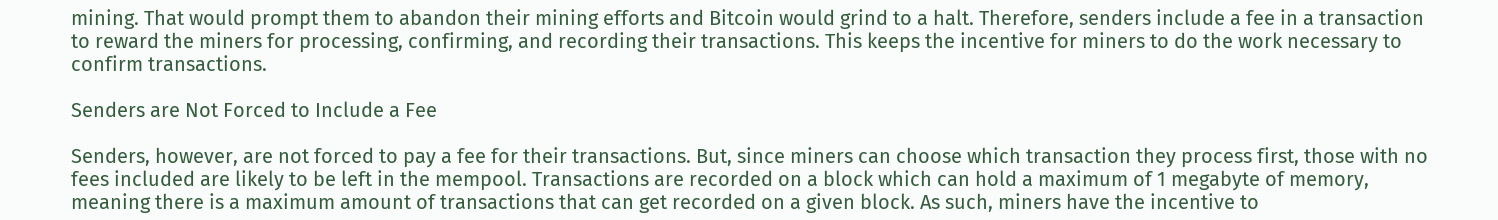mining. That would prompt them to abandon their mining efforts and Bitcoin would grind to a halt. Therefore, senders include a fee in a transaction to reward the miners for processing, confirming, and recording their transactions. This keeps the incentive for miners to do the work necessary to confirm transactions.

Senders are Not Forced to Include a Fee

Senders, however, are not forced to pay a fee for their transactions. But, since miners can choose which transaction they process first, those with no fees included are likely to be left in the mempool. Transactions are recorded on a block which can hold a maximum of 1 megabyte of memory, meaning there is a maximum amount of transactions that can get recorded on a given block. As such, miners have the incentive to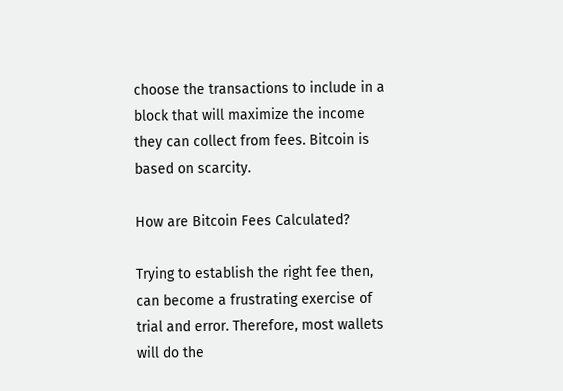choose the transactions to include in a block that will maximize the income they can collect from fees. Bitcoin is based on scarcity.

How are Bitcoin Fees Calculated?

Trying to establish the right fee then, can become a frustrating exercise of trial and error. Therefore, most wallets will do the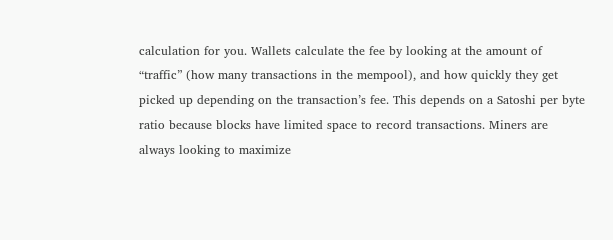calculation for you. Wallets calculate the fee by looking at the amount of “traffic” (how many transactions in the mempool), and how quickly they get picked up depending on the transaction’s fee. This depends on a Satoshi per byte ratio because blocks have limited space to record transactions. Miners are always looking to maximize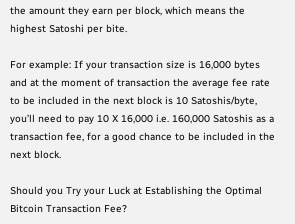the amount they earn per block, which means the highest Satoshi per bite.

For example: If your transaction size is 16,000 bytes and at the moment of transaction the average fee rate to be included in the next block is 10 Satoshis/byte, you’ll need to pay 10 X 16,000 i.e. 160,000 Satoshis as a transaction fee, for a good chance to be included in the next block.

Should you Try your Luck at Establishing the Optimal Bitcoin Transaction Fee?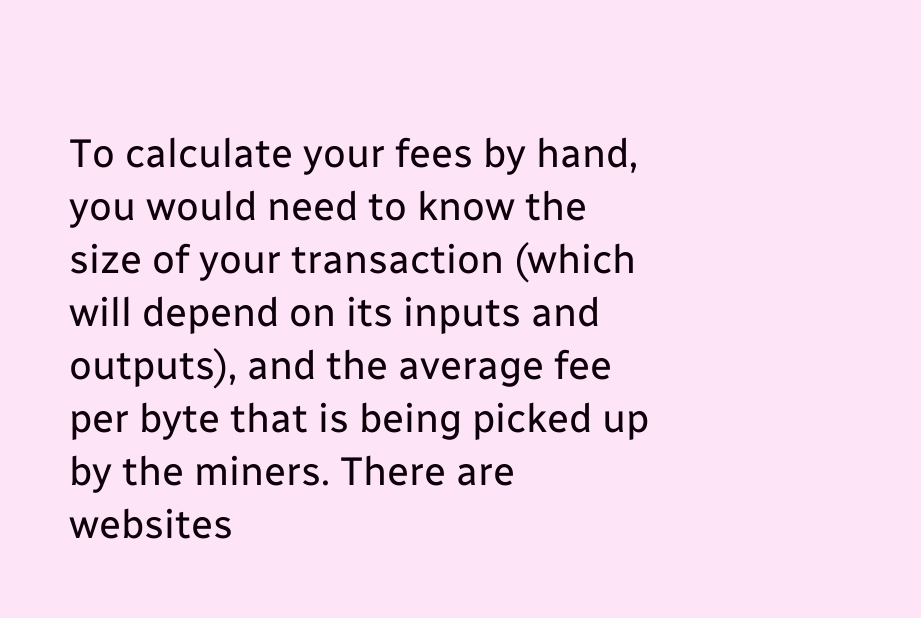To calculate your fees by hand, you would need to know the size of your transaction (which will depend on its inputs and outputs), and the average fee per byte that is being picked up by the miners. There are websites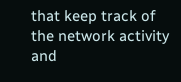that keep track of the network activity and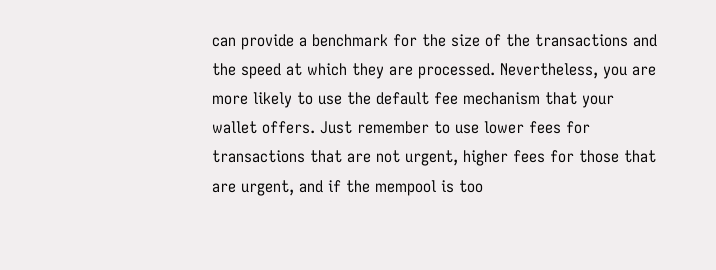can provide a benchmark for the size of the transactions and the speed at which they are processed. Nevertheless, you are more likely to use the default fee mechanism that your wallet offers. Just remember to use lower fees for transactions that are not urgent, higher fees for those that are urgent, and if the mempool is too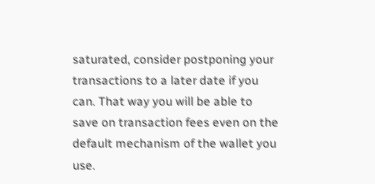saturated, consider postponing your transactions to a later date if you can. That way you will be able to save on transaction fees even on the default mechanism of the wallet you use.